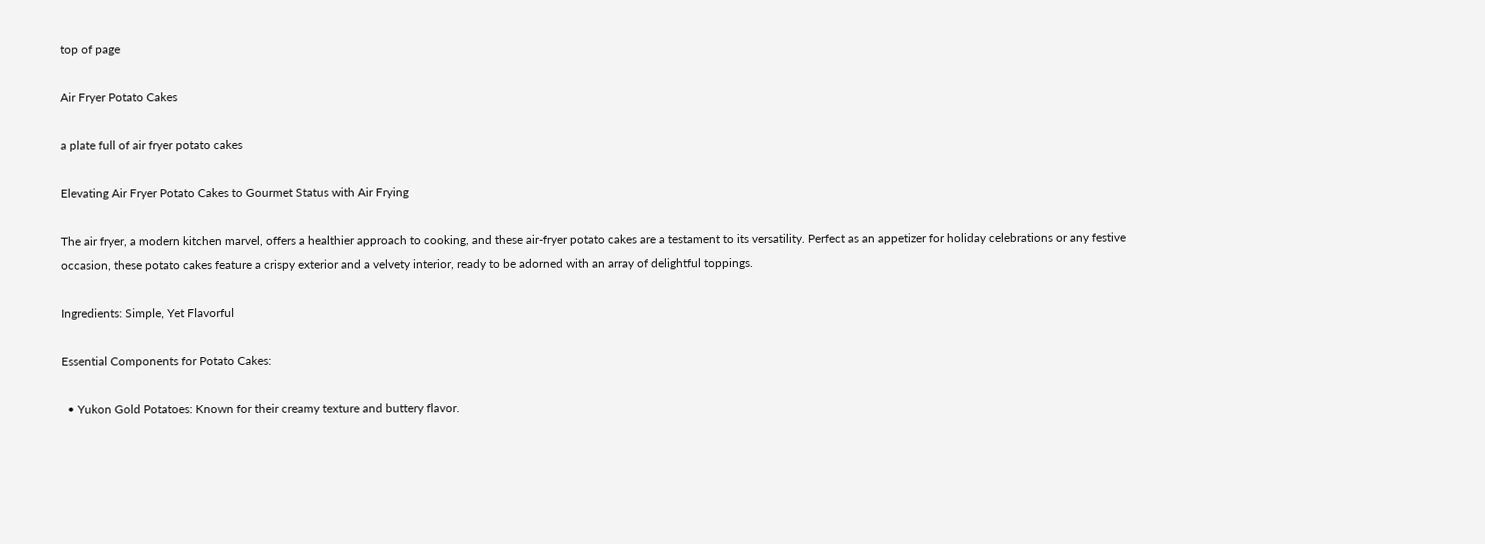top of page

Air Fryer Potato Cakes

a plate full of air fryer potato cakes

Elevating Air Fryer Potato Cakes to Gourmet Status with Air Frying

The air fryer, a modern kitchen marvel, offers a healthier approach to cooking, and these air-fryer potato cakes are a testament to its versatility. Perfect as an appetizer for holiday celebrations or any festive occasion, these potato cakes feature a crispy exterior and a velvety interior, ready to be adorned with an array of delightful toppings.

Ingredients: Simple, Yet Flavorful

Essential Components for Potato Cakes:

  • Yukon Gold Potatoes: Known for their creamy texture and buttery flavor.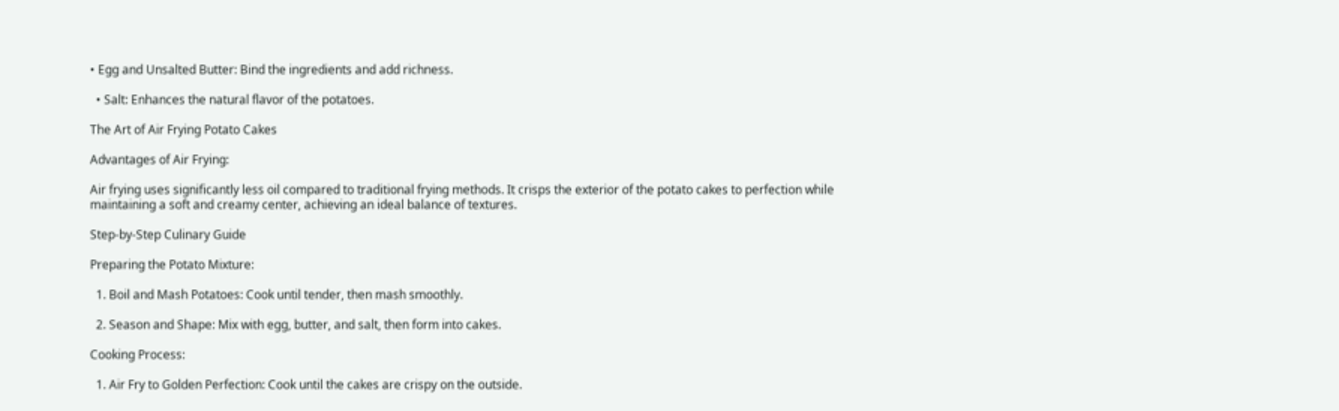• Egg and Unsalted Butter: Bind the ingredients and add richness.

  • Salt: Enhances the natural flavor of the potatoes.

The Art of Air Frying Potato Cakes

Advantages of Air Frying:

Air frying uses significantly less oil compared to traditional frying methods. It crisps the exterior of the potato cakes to perfection while maintaining a soft and creamy center, achieving an ideal balance of textures.

Step-by-Step Culinary Guide

Preparing the Potato Mixture:

  1. Boil and Mash Potatoes: Cook until tender, then mash smoothly.

  2. Season and Shape: Mix with egg, butter, and salt, then form into cakes.

Cooking Process:

  1. Air Fry to Golden Perfection: Cook until the cakes are crispy on the outside.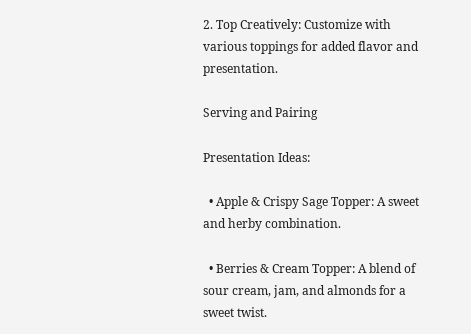2. Top Creatively: Customize with various toppings for added flavor and presentation.

Serving and Pairing

Presentation Ideas:

  • Apple & Crispy Sage Topper: A sweet and herby combination.

  • Berries & Cream Topper: A blend of sour cream, jam, and almonds for a sweet twist.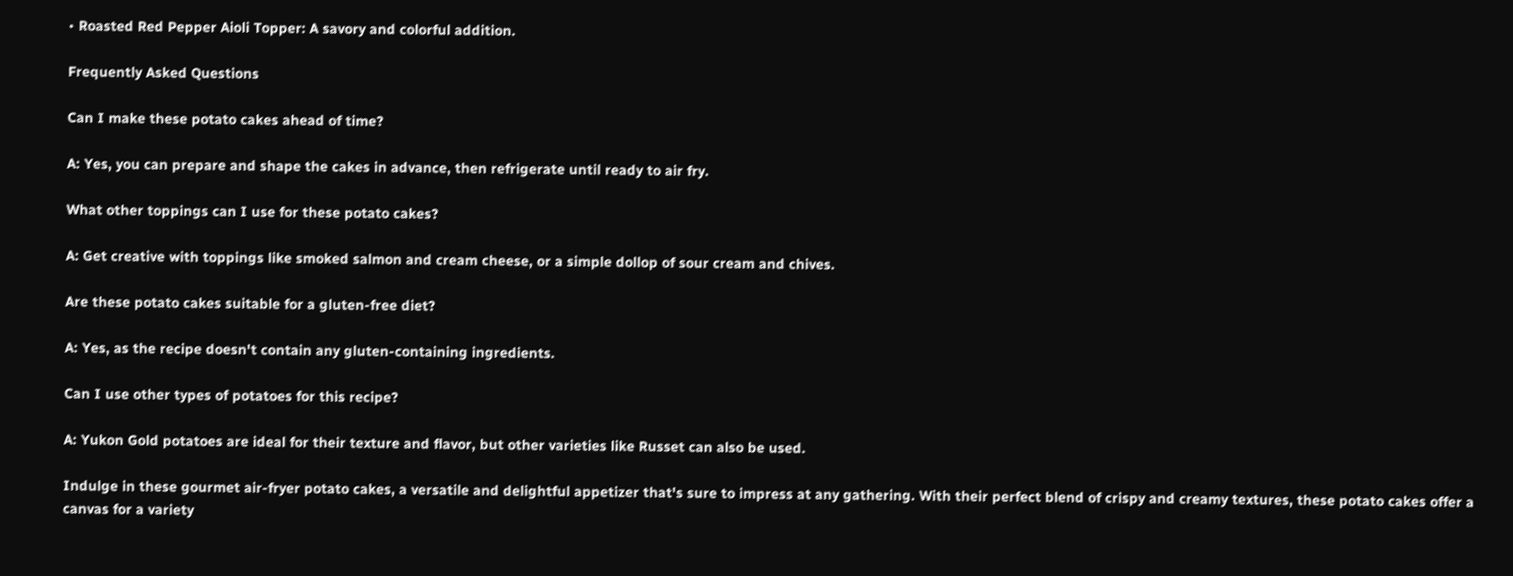• Roasted Red Pepper Aioli Topper: A savory and colorful addition.

Frequently Asked Questions

Can I make these potato cakes ahead of time?

A: Yes, you can prepare and shape the cakes in advance, then refrigerate until ready to air fry.

What other toppings can I use for these potato cakes?

A: Get creative with toppings like smoked salmon and cream cheese, or a simple dollop of sour cream and chives.

Are these potato cakes suitable for a gluten-free diet?

A: Yes, as the recipe doesn't contain any gluten-containing ingredients.

Can I use other types of potatoes for this recipe?

A: Yukon Gold potatoes are ideal for their texture and flavor, but other varieties like Russet can also be used.

Indulge in these gourmet air-fryer potato cakes, a versatile and delightful appetizer that's sure to impress at any gathering. With their perfect blend of crispy and creamy textures, these potato cakes offer a canvas for a variety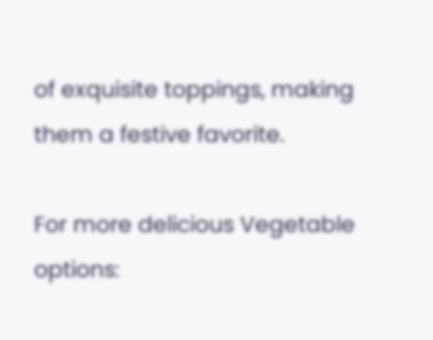of exquisite toppings, making them a festive favorite.

For more delicious Vegetable options: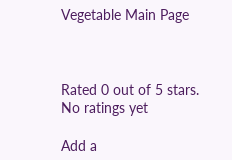Vegetable Main Page



Rated 0 out of 5 stars.
No ratings yet

Add a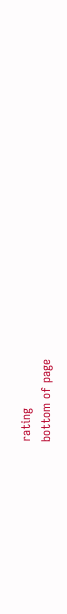rating
bottom of page